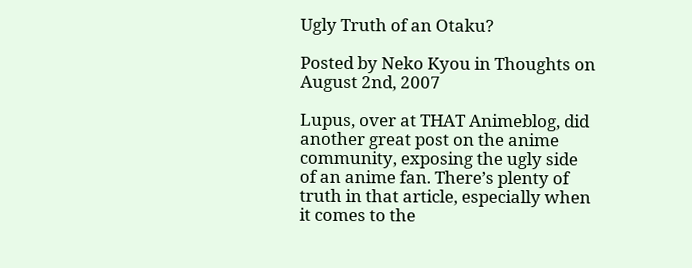Ugly Truth of an Otaku?

Posted by Neko Kyou in Thoughts on August 2nd, 2007

Lupus, over at THAT Animeblog, did another great post on the anime community, exposing the ugly side of an anime fan. There’s plenty of truth in that article, especially when it comes to the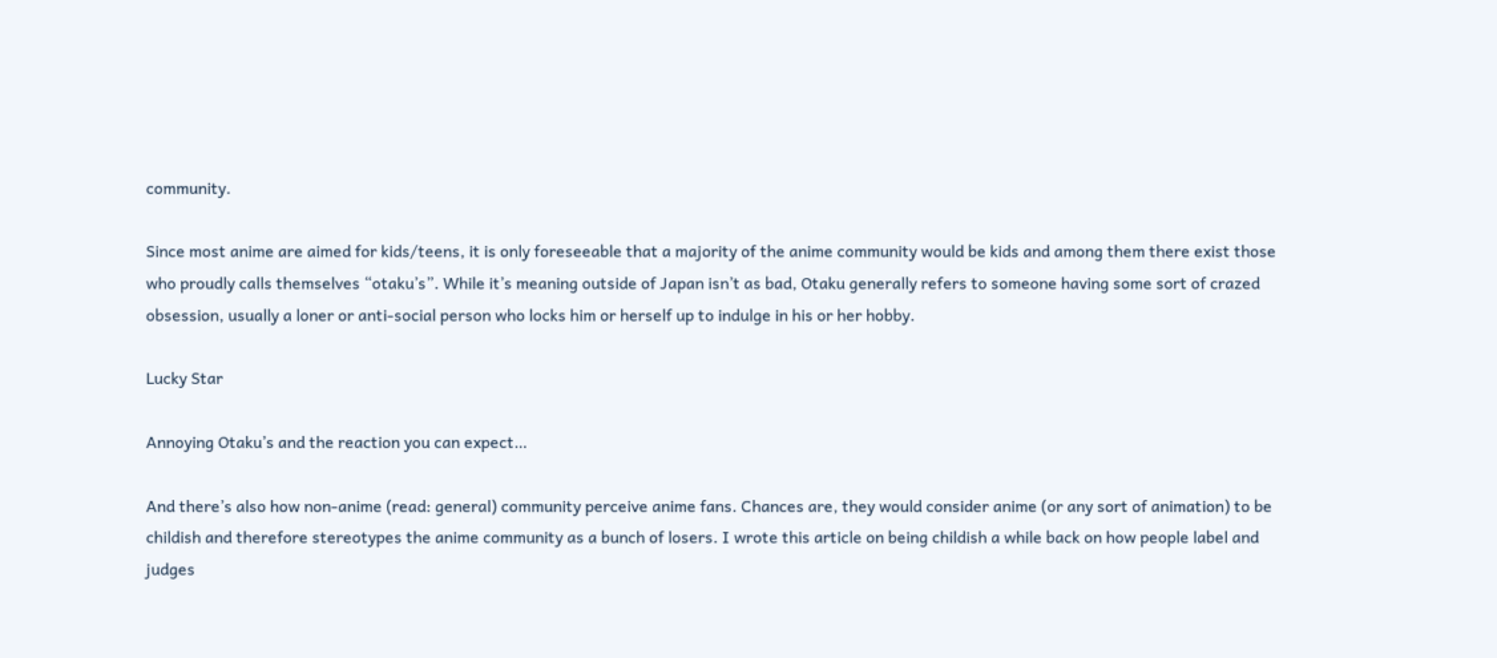community.

Since most anime are aimed for kids/teens, it is only foreseeable that a majority of the anime community would be kids and among them there exist those who proudly calls themselves “otaku’s”. While it’s meaning outside of Japan isn’t as bad, Otaku generally refers to someone having some sort of crazed obsession, usually a loner or anti-social person who locks him or herself up to indulge in his or her hobby.

Lucky Star

Annoying Otaku’s and the reaction you can expect…

And there’s also how non-anime (read: general) community perceive anime fans. Chances are, they would consider anime (or any sort of animation) to be childish and therefore stereotypes the anime community as a bunch of losers. I wrote this article on being childish a while back on how people label and judges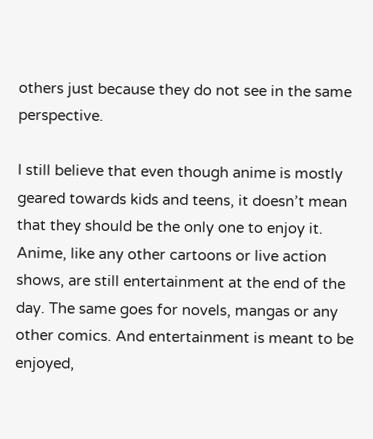others just because they do not see in the same perspective.

I still believe that even though anime is mostly geared towards kids and teens, it doesn’t mean that they should be the only one to enjoy it. Anime, like any other cartoons or live action shows, are still entertainment at the end of the day. The same goes for novels, mangas or any other comics. And entertainment is meant to be enjoyed,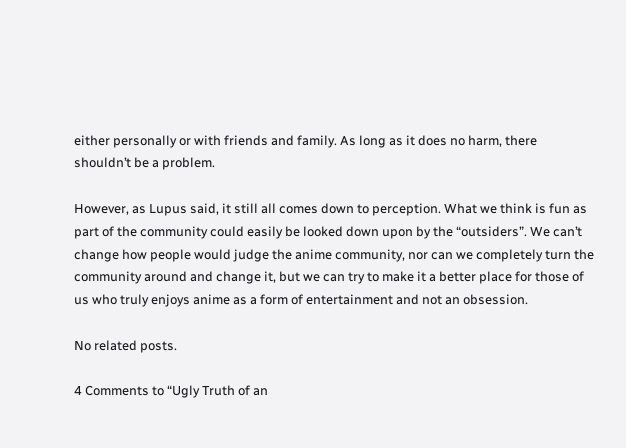either personally or with friends and family. As long as it does no harm, there shouldn’t be a problem.

However, as Lupus said, it still all comes down to perception. What we think is fun as part of the community could easily be looked down upon by the “outsiders”. We can’t change how people would judge the anime community, nor can we completely turn the community around and change it, but we can try to make it a better place for those of us who truly enjoys anime as a form of entertainment and not an obsession.

No related posts.

4 Comments to “Ugly Truth of an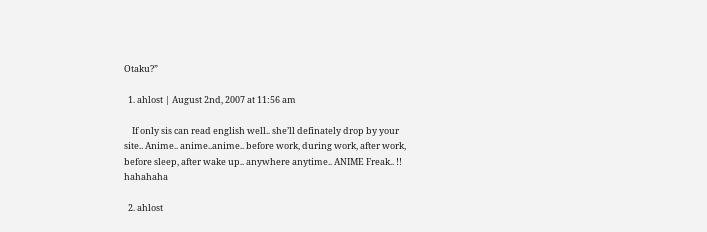Otaku?”

  1. ahlost | August 2nd, 2007 at 11:56 am

    If only sis can read english well.. she’ll definately drop by your site.. Anime.. anime..anime.. before work, during work, after work, before sleep, after wake up.. anywhere anytime.. ANIME Freak.. !! hahahaha

  2. ahlost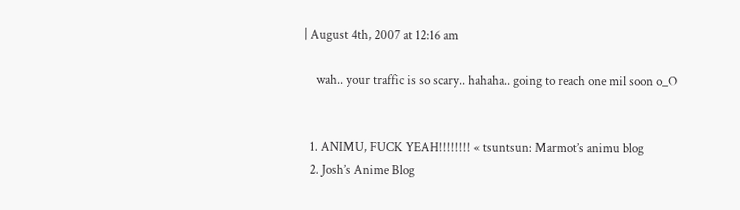| August 4th, 2007 at 12:16 am

    wah.. your traffic is so scary.. hahaha.. going to reach one mil soon o_O


  1. ANIMU, FUCK YEAH!!!!!!!! « tsuntsun: Marmot’s animu blog
  2. Josh’s Anime Blog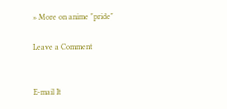» More on anime "pride"

Leave a Comment


E-mail It